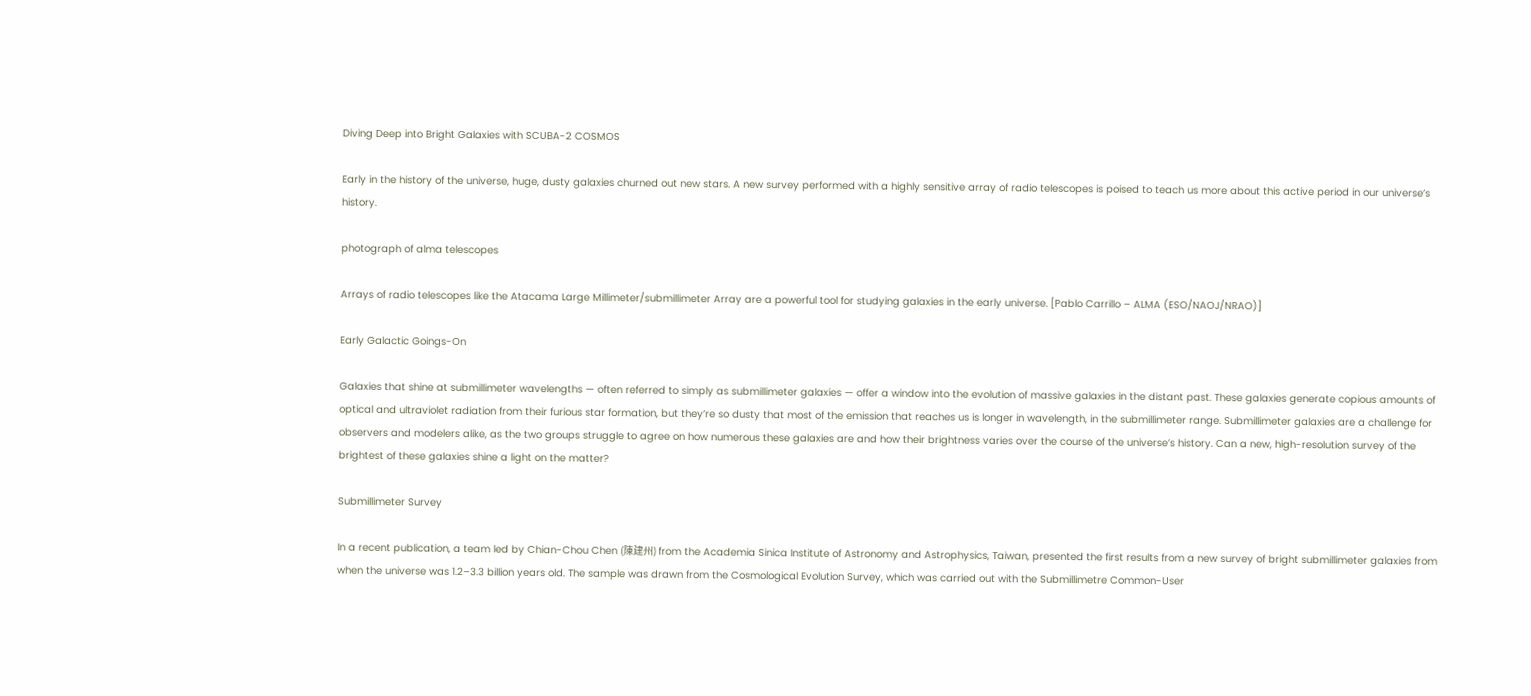Diving Deep into Bright Galaxies with SCUBA-2 COSMOS

Early in the history of the universe, huge, dusty galaxies churned out new stars. A new survey performed with a highly sensitive array of radio telescopes is poised to teach us more about this active period in our universe’s history.

photograph of alma telescopes

Arrays of radio telescopes like the Atacama Large Millimeter/submillimeter Array are a powerful tool for studying galaxies in the early universe. [Pablo Carrillo – ALMA (ESO/NAOJ/NRAO)]

Early Galactic Goings-On

Galaxies that shine at submillimeter wavelengths — often referred to simply as submillimeter galaxies — offer a window into the evolution of massive galaxies in the distant past. These galaxies generate copious amounts of optical and ultraviolet radiation from their furious star formation, but they’re so dusty that most of the emission that reaches us is longer in wavelength, in the submillimeter range. Submillimeter galaxies are a challenge for observers and modelers alike, as the two groups struggle to agree on how numerous these galaxies are and how their brightness varies over the course of the universe’s history. Can a new, high-resolution survey of the brightest of these galaxies shine a light on the matter?

Submillimeter Survey

In a recent publication, a team led by Chian-Chou Chen (陳建州) from the Academia Sinica Institute of Astronomy and Astrophysics, Taiwan, presented the first results from a new survey of bright submillimeter galaxies from when the universe was 1.2–3.3 billion years old. The sample was drawn from the Cosmological Evolution Survey, which was carried out with the Submillimetre Common-User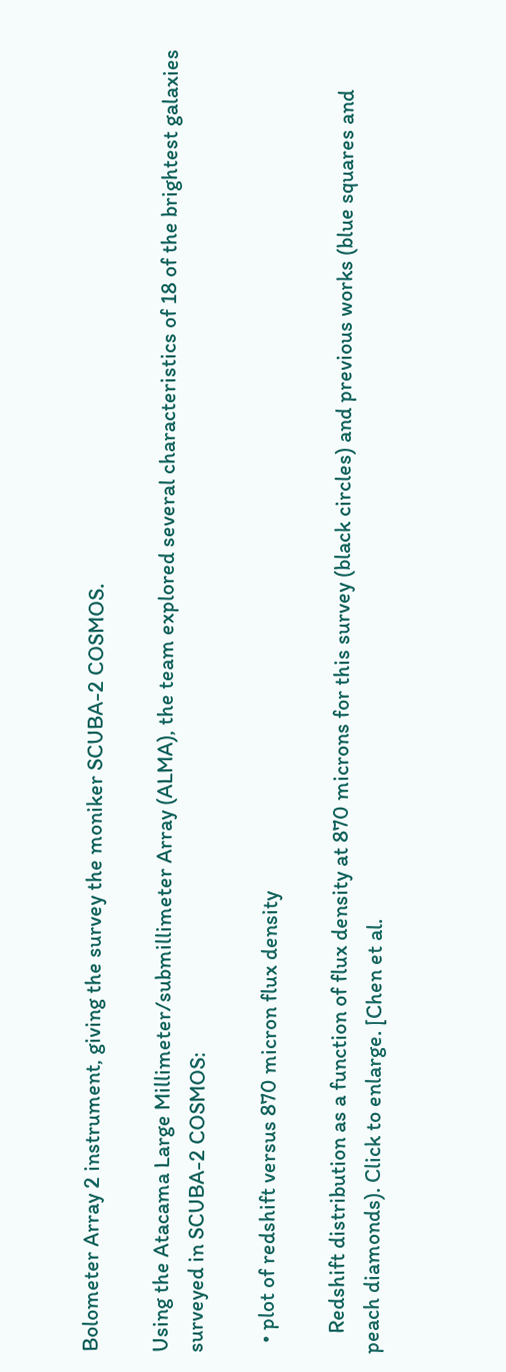Bolometer Array 2 instrument, giving the survey the moniker SCUBA-2 COSMOS.

Using the Atacama Large Millimeter/submillimeter Array (ALMA), the team explored several characteristics of 18 of the brightest galaxies surveyed in SCUBA-2 COSMOS:

  • plot of redshift versus 870 micron flux density

    Redshift distribution as a function of flux density at 870 microns for this survey (black circles) and previous works (blue squares and peach diamonds). Click to enlarge. [Chen et al.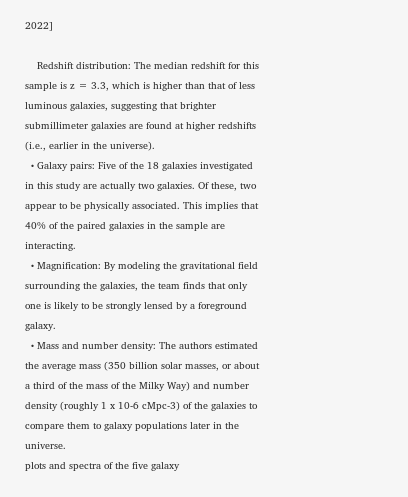2022]

    Redshift distribution: The median redshift for this sample is z = 3.3, which is higher than that of less luminous galaxies, suggesting that brighter submillimeter galaxies are found at higher redshifts (i.e., earlier in the universe).
  • Galaxy pairs: Five of the 18 galaxies investigated in this study are actually two galaxies. Of these, two appear to be physically associated. This implies that 40% of the paired galaxies in the sample are interacting.
  • Magnification: By modeling the gravitational field surrounding the galaxies, the team finds that only one is likely to be strongly lensed by a foreground galaxy.
  • Mass and number density: The authors estimated the average mass (350 billion solar masses, or about a third of the mass of the Milky Way) and number density (roughly 1 x 10-6 cMpc-3) of the galaxies to compare them to galaxy populations later in the universe.
plots and spectra of the five galaxy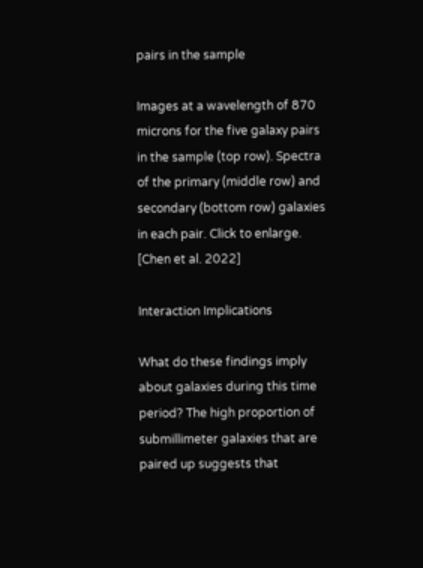pairs in the sample

Images at a wavelength of 870 microns for the five galaxy pairs in the sample (top row). Spectra of the primary (middle row) and secondary (bottom row) galaxies in each pair. Click to enlarge. [Chen et al. 2022]

Interaction Implications

What do these findings imply about galaxies during this time period? The high proportion of submillimeter galaxies that are paired up suggests that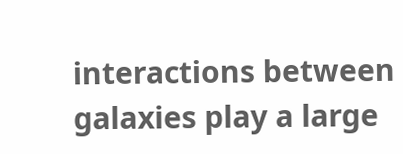interactions between galaxies play a large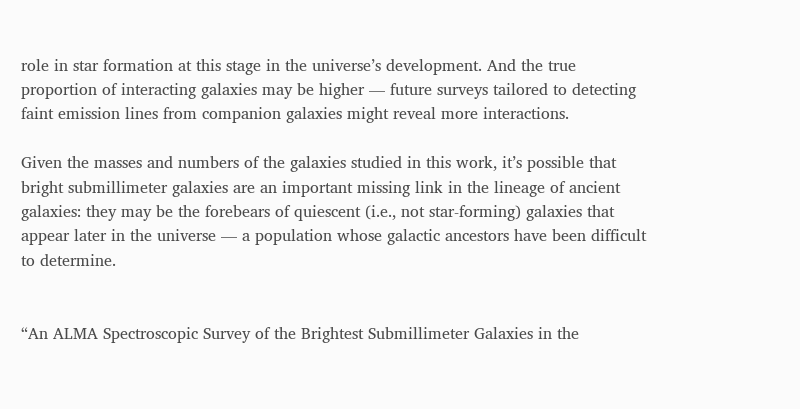role in star formation at this stage in the universe’s development. And the true proportion of interacting galaxies may be higher — future surveys tailored to detecting faint emission lines from companion galaxies might reveal more interactions.

Given the masses and numbers of the galaxies studied in this work, it’s possible that bright submillimeter galaxies are an important missing link in the lineage of ancient galaxies: they may be the forebears of quiescent (i.e., not star-forming) galaxies that appear later in the universe — a population whose galactic ancestors have been difficult to determine.


“An ALMA Spectroscopic Survey of the Brightest Submillimeter Galaxies in the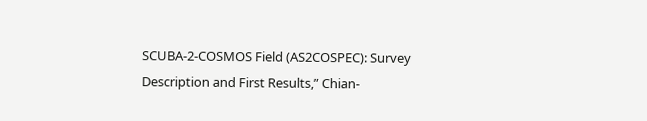SCUBA-2-COSMOS Field (AS2COSPEC): Survey Description and First Results,” Chian-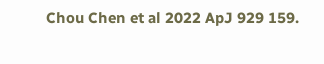Chou Chen et al 2022 ApJ 929 159.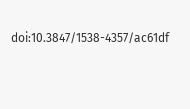doi:10.3847/1538-4357/ac61df